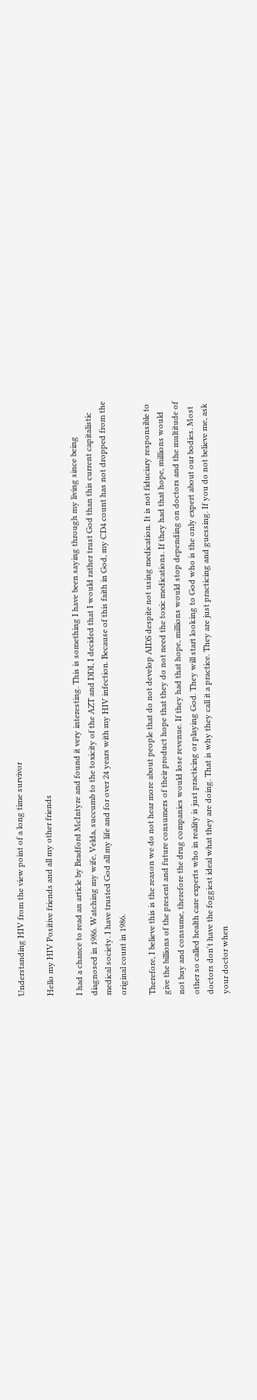Understanding HIV from the view point of a long time survivor

Hello my HIV Positive friends and all my other friends

I had a chance to read an article by Bradford McIntyre and found it very interesting. This is something I have been saying through my living since being diagnosed in 1986. Watching my wife, Velda, succumb to the toxicity of the AZT and DDI, I decided that I would rather trust God than this current capitalistic medical society. I have trusted God all my life and for over 24 years with my HIV infection. Because of this faith in God, my CD4 count has not dropped from the original count in 1986.

Therefore, I believe this is the reason we do not hear more about people that do not develop AIDS despite not using medication. It is not fiduciary responsible to give the billions of the present and future consumers of their product hope that they do not need the toxic medications. If they had that hope, millions would not buy and consume, therefore the drug companies would lose revenue. If they had that hope, millions would stop depending on doctors and the multitude of other so called health care experts who in reality is just practicing or playing God. They will start looking to God who is the only expert about our bodies. Most doctors don't have the foggiest ideal what they are doing. That is why they call it a practice. They are just practicing and guessing. If you do not believe me, ask your doctor when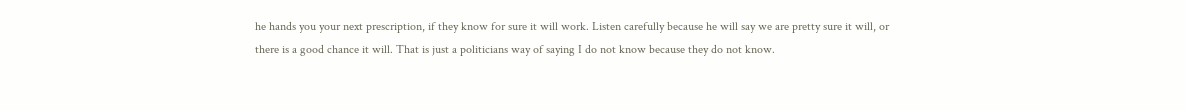he hands you your next prescription, if they know for sure it will work. Listen carefully because he will say we are pretty sure it will, or there is a good chance it will. That is just a politicians way of saying I do not know because they do not know.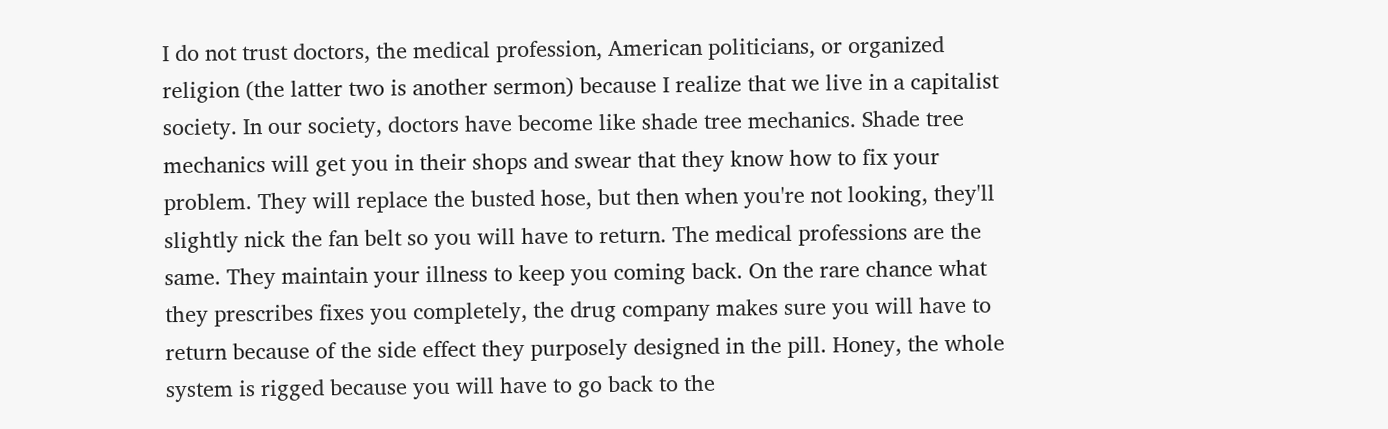I do not trust doctors, the medical profession, American politicians, or organized religion (the latter two is another sermon) because I realize that we live in a capitalist society. In our society, doctors have become like shade tree mechanics. Shade tree mechanics will get you in their shops and swear that they know how to fix your problem. They will replace the busted hose, but then when you're not looking, they'll slightly nick the fan belt so you will have to return. The medical professions are the same. They maintain your illness to keep you coming back. On the rare chance what they prescribes fixes you completely, the drug company makes sure you will have to return because of the side effect they purposely designed in the pill. Honey, the whole system is rigged because you will have to go back to the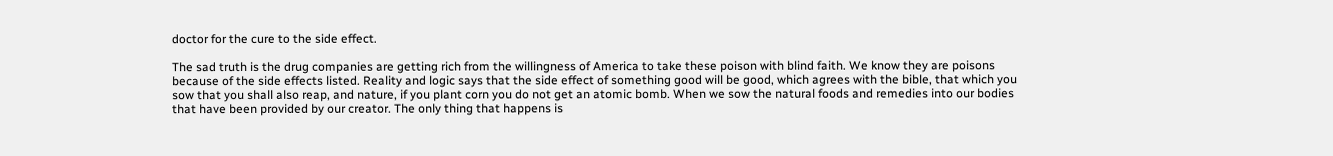doctor for the cure to the side effect.

The sad truth is the drug companies are getting rich from the willingness of America to take these poison with blind faith. We know they are poisons because of the side effects listed. Reality and logic says that the side effect of something good will be good, which agrees with the bible, that which you sow that you shall also reap, and nature, if you plant corn you do not get an atomic bomb. When we sow the natural foods and remedies into our bodies that have been provided by our creator. The only thing that happens is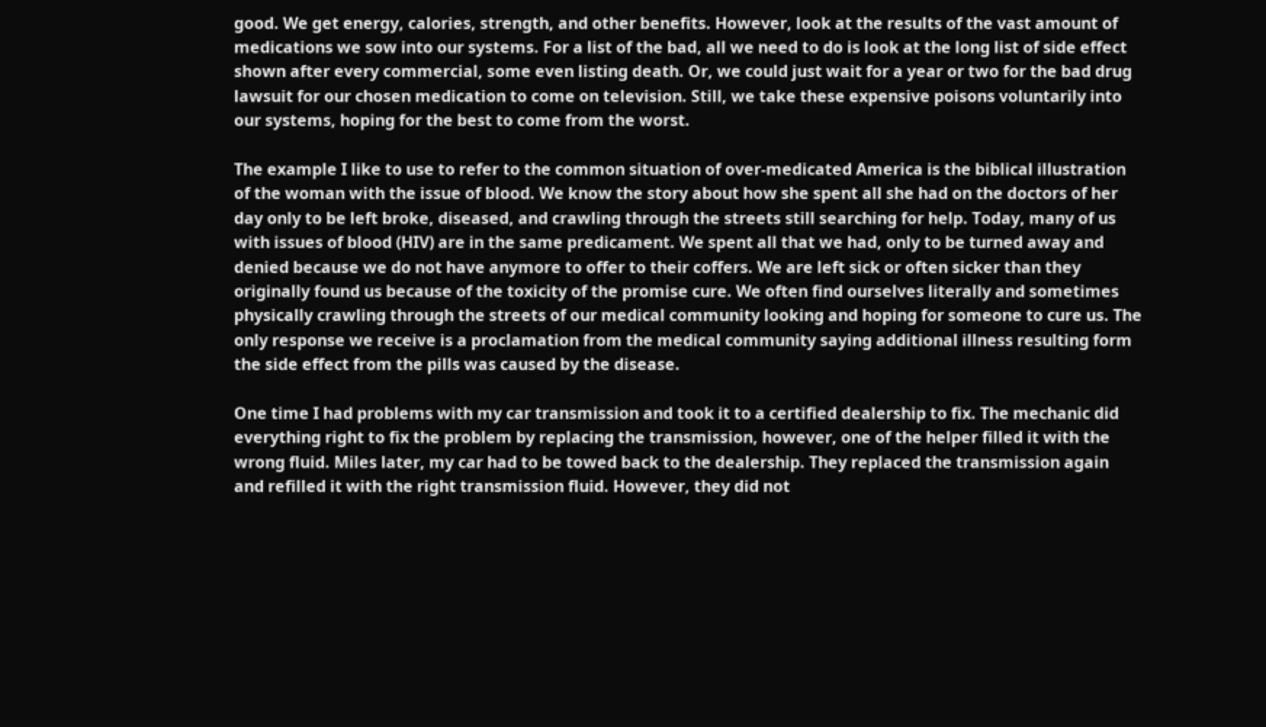good. We get energy, calories, strength, and other benefits. However, look at the results of the vast amount of medications we sow into our systems. For a list of the bad, all we need to do is look at the long list of side effect shown after every commercial, some even listing death. Or, we could just wait for a year or two for the bad drug lawsuit for our chosen medication to come on television. Still, we take these expensive poisons voluntarily into our systems, hoping for the best to come from the worst.

The example I like to use to refer to the common situation of over-medicated America is the biblical illustration of the woman with the issue of blood. We know the story about how she spent all she had on the doctors of her day only to be left broke, diseased, and crawling through the streets still searching for help. Today, many of us with issues of blood (HIV) are in the same predicament. We spent all that we had, only to be turned away and denied because we do not have anymore to offer to their coffers. We are left sick or often sicker than they originally found us because of the toxicity of the promise cure. We often find ourselves literally and sometimes physically crawling through the streets of our medical community looking and hoping for someone to cure us. The only response we receive is a proclamation from the medical community saying additional illness resulting form the side effect from the pills was caused by the disease.

One time I had problems with my car transmission and took it to a certified dealership to fix. The mechanic did everything right to fix the problem by replacing the transmission, however, one of the helper filled it with the wrong fluid. Miles later, my car had to be towed back to the dealership. They replaced the transmission again and refilled it with the right transmission fluid. However, they did not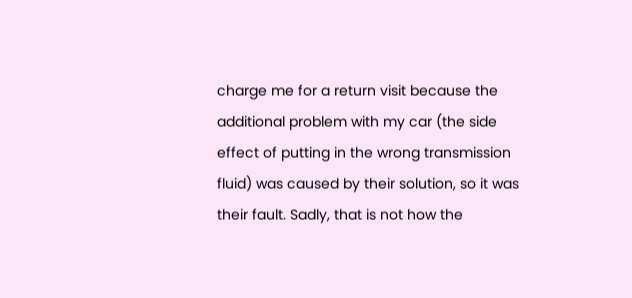charge me for a return visit because the additional problem with my car (the side effect of putting in the wrong transmission fluid) was caused by their solution, so it was their fault. Sadly, that is not how the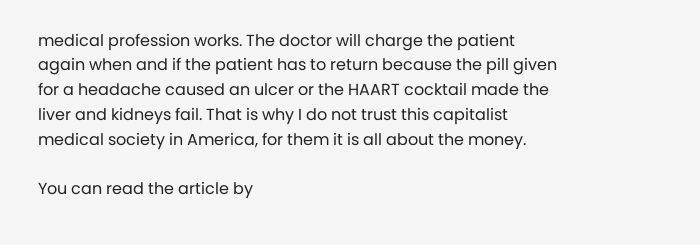medical profession works. The doctor will charge the patient again when and if the patient has to return because the pill given for a headache caused an ulcer or the HAART cocktail made the liver and kidneys fail. That is why I do not trust this capitalist medical society in America, for them it is all about the money.

You can read the article by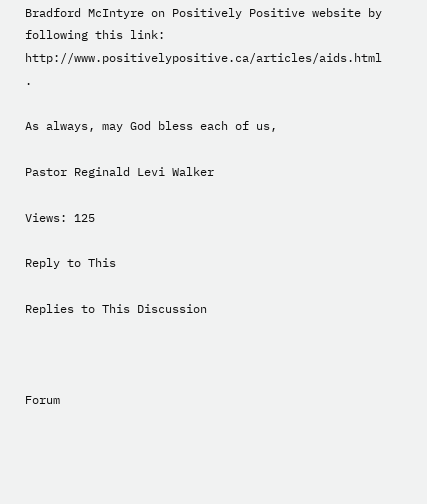Bradford McIntyre on Positively Positive website by following this link:
http://www.positivelypositive.ca/articles/aids.html .

As always, may God bless each of us,

Pastor Reginald Levi Walker

Views: 125

Reply to This

Replies to This Discussion



Forum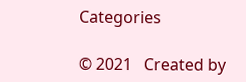Categories

© 2021   Created by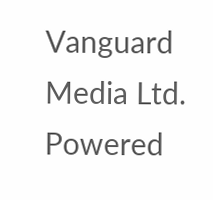Vanguard Media Ltd.   Powered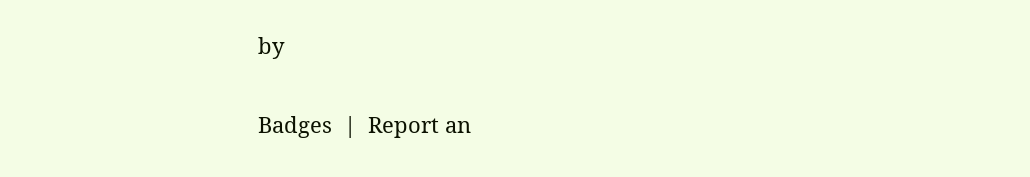by

Badges  |  Report an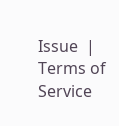Issue  |  Terms of Service